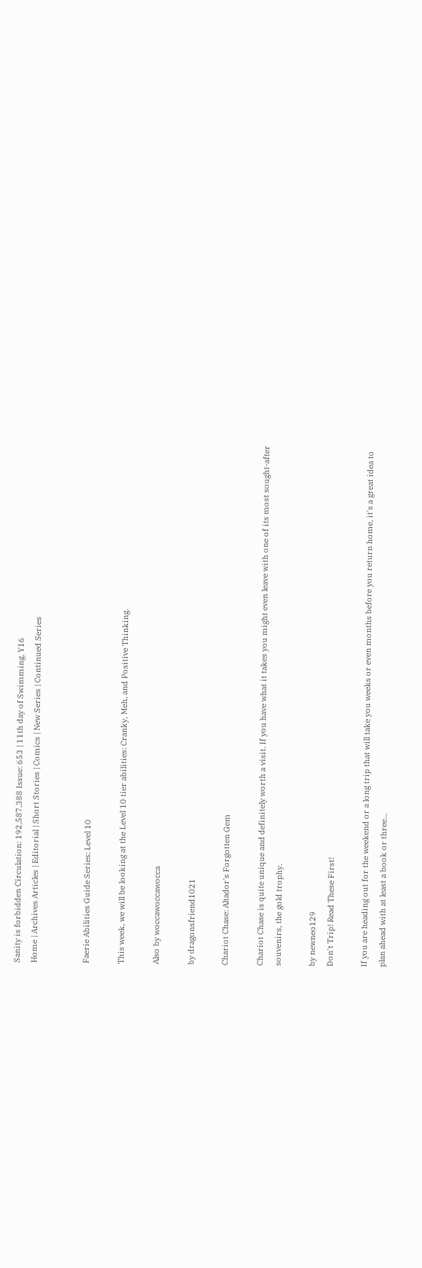Sanity is forbidden Circulation: 192,587,388 Issue: 653 | 11th day of Swimming, Y16
Home | Archives Articles | Editorial | Short Stories | Comics | New Series | Continued Series


Faerie Abilities Guide Series: Level 10

This week, we will be looking at the Level 10 tier abilities: Cranky, Meh, and Positive Thinking.

Also by woccawoccawocca

by dragonsfriend1021

Chariot Chase: Altador's Forgotten Gem

Chariot Chase is quite unique and definitely worth a visit. If you have what it takes you might even leave with one of its most sought-after souvenirs, the gold trophy.

by newneo129
Don't Trip! Read These First!

If you are heading out for the weekend or a long trip that will take you weeks or even months before you return home, it's a great idea to plan ahead with at least a book or three...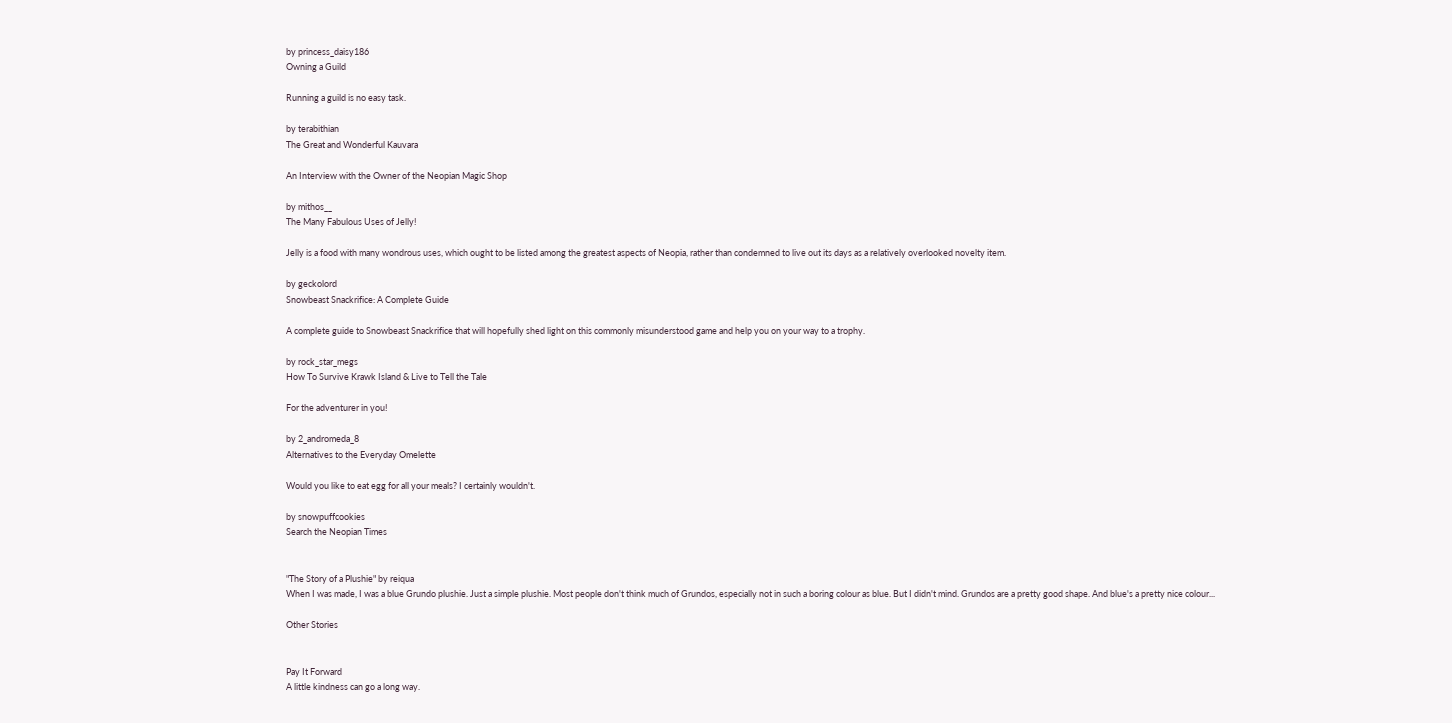by princess_daisy186
Owning a Guild

Running a guild is no easy task.

by terabithian
The Great and Wonderful Kauvara

An Interview with the Owner of the Neopian Magic Shop

by mithos__
The Many Fabulous Uses of Jelly!

Jelly is a food with many wondrous uses, which ought to be listed among the greatest aspects of Neopia, rather than condemned to live out its days as a relatively overlooked novelty item.

by geckolord
Snowbeast Snackrifice: A Complete Guide

A complete guide to Snowbeast Snackrifice that will hopefully shed light on this commonly misunderstood game and help you on your way to a trophy.

by rock_star_megs
How To Survive Krawk Island & Live to Tell the Tale

For the adventurer in you!

by 2_andromeda_8
Alternatives to the Everyday Omelette

Would you like to eat egg for all your meals? I certainly wouldn't.

by snowpuffcookies
Search the Neopian Times


"The Story of a Plushie" by reiqua
When I was made, I was a blue Grundo plushie. Just a simple plushie. Most people don't think much of Grundos, especially not in such a boring colour as blue. But I didn't mind. Grundos are a pretty good shape. And blue's a pretty nice colour...

Other Stories


Pay It Forward
A little kindness can go a long way.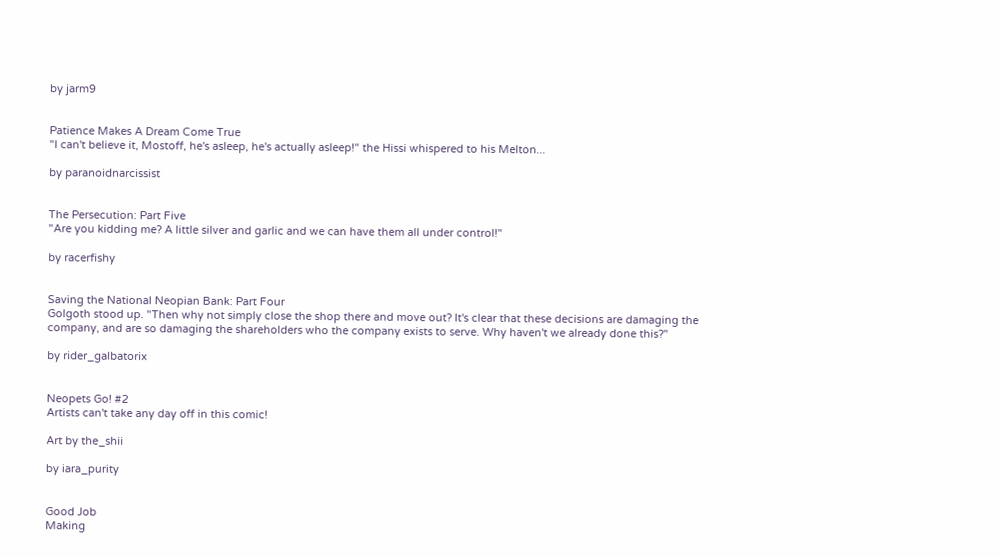by jarm9


Patience Makes A Dream Come True
"I can't believe it, Mostoff, he's asleep, he's actually asleep!" the Hissi whispered to his Melton...

by paranoidnarcissist


The Persecution: Part Five
"Are you kidding me? A little silver and garlic and we can have them all under control!"

by racerfishy


Saving the National Neopian Bank: Part Four
Golgoth stood up. "Then why not simply close the shop there and move out? It's clear that these decisions are damaging the company, and are so damaging the shareholders who the company exists to serve. Why haven't we already done this?"

by rider_galbatorix


Neopets Go! #2
Artists can't take any day off in this comic!

Art by the_shii

by iara_purity


Good Job
Making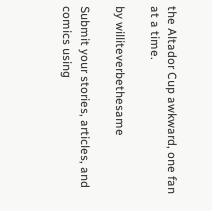the Altador Cup awkward, one fan at a time.

by williteverbethesame

Submit your stories, articles, and comics using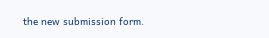the new submission form.